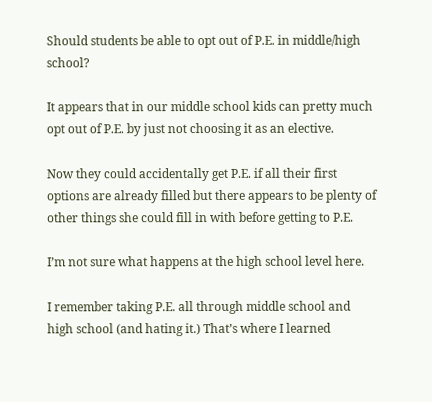Should students be able to opt out of P.E. in middle/high school?

It appears that in our middle school kids can pretty much opt out of P.E. by just not choosing it as an elective.

Now they could accidentally get P.E. if all their first options are already filled but there appears to be plenty of other things she could fill in with before getting to P.E.

I’m not sure what happens at the high school level here.

I remember taking P.E. all through middle school and high school (and hating it.) That’s where I learned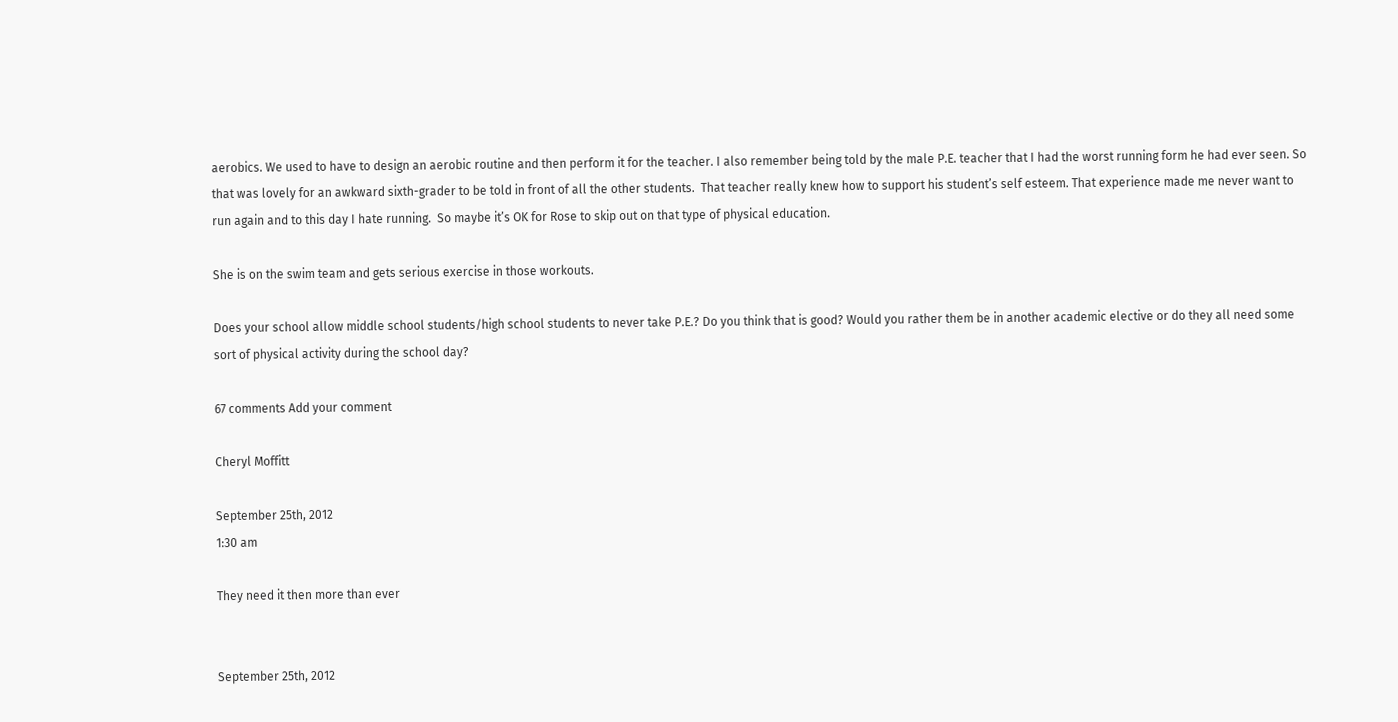aerobics. We used to have to design an aerobic routine and then perform it for the teacher. I also remember being told by the male P.E. teacher that I had the worst running form he had ever seen. So that was lovely for an awkward sixth-grader to be told in front of all the other students.  That teacher really knew how to support his student’s self esteem. That experience made me never want to run again and to this day I hate running.  So maybe it’s OK for Rose to skip out on that type of physical education.

She is on the swim team and gets serious exercise in those workouts.

Does your school allow middle school students/high school students to never take P.E.? Do you think that is good? Would you rather them be in another academic elective or do they all need some sort of physical activity during the school day?

67 comments Add your comment

Cheryl Moffitt

September 25th, 2012
1:30 am

They need it then more than ever


September 25th, 2012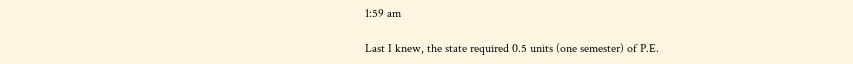1:59 am

Last I knew, the state required 0.5 units (one semester) of P.E.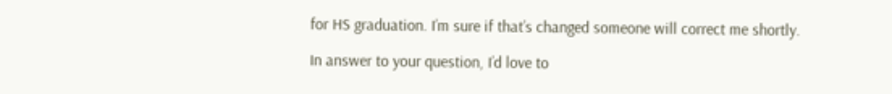for HS graduation. I’m sure if that’s changed someone will correct me shortly.

In answer to your question, I’d love to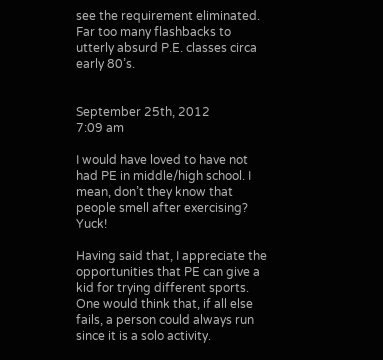see the requirement eliminated. Far too many flashbacks to utterly absurd P.E. classes circa early 80’s.


September 25th, 2012
7:09 am

I would have loved to have not had PE in middle/high school. I mean, don’t they know that people smell after exercising? Yuck!

Having said that, I appreciate the opportunities that PE can give a kid for trying different sports. One would think that, if all else fails, a person could always run since it is a solo activity.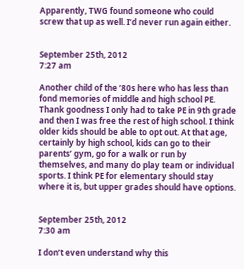Apparently, TWG found someone who could screw that up as well. I’d never run again either.


September 25th, 2012
7:27 am

Another child of the ’80s here who has less than fond memories of middle and high school PE. Thank goodness I only had to take PE in 9th grade and then I was free the rest of high school. I think older kids should be able to opt out. At that age, certainly by high school, kids can go to their parents’ gym, go for a walk or run by themselves, and many do play team or individual sports. I think PE for elementary should stay where it is, but upper grades should have options.


September 25th, 2012
7:30 am

I don’t even understand why this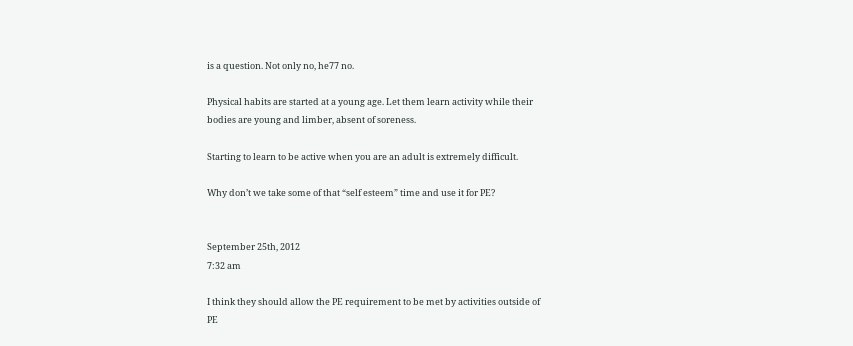is a question. Not only no, he77 no.

Physical habits are started at a young age. Let them learn activity while their bodies are young and limber, absent of soreness.

Starting to learn to be active when you are an adult is extremely difficult.

Why don’t we take some of that “self esteem” time and use it for PE?


September 25th, 2012
7:32 am

I think they should allow the PE requirement to be met by activities outside of PE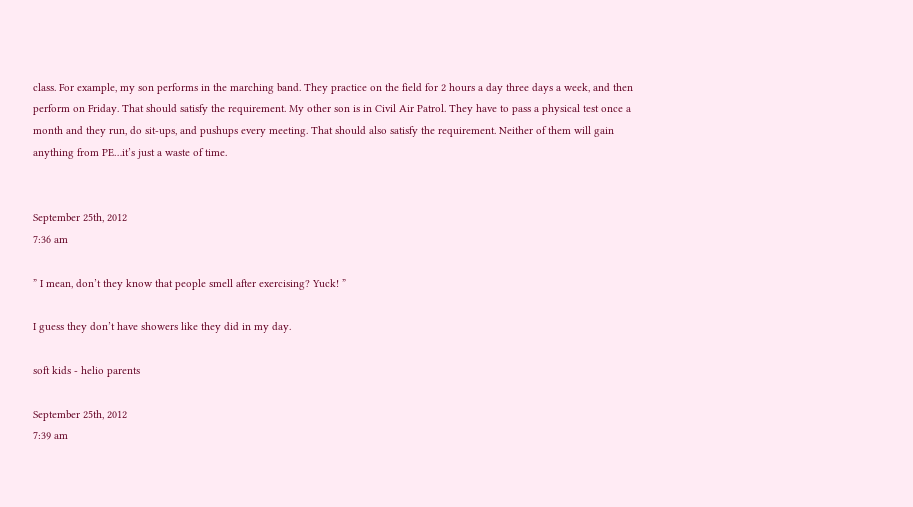class. For example, my son performs in the marching band. They practice on the field for 2 hours a day three days a week, and then perform on Friday. That should satisfy the requirement. My other son is in Civil Air Patrol. They have to pass a physical test once a month and they run, do sit-ups, and pushups every meeting. That should also satisfy the requirement. Neither of them will gain anything from PE…it’s just a waste of time.


September 25th, 2012
7:36 am

” I mean, don’t they know that people smell after exercising? Yuck! ”

I guess they don’t have showers like they did in my day.

soft kids - helio parents

September 25th, 2012
7:39 am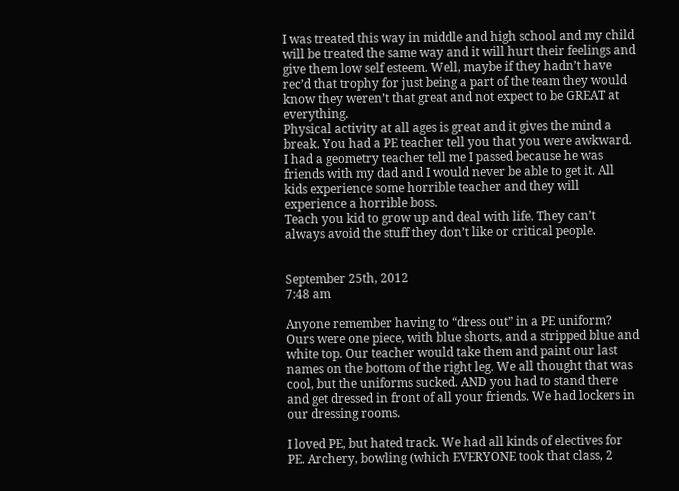I was treated this way in middle and high school and my child will be treated the same way and it will hurt their feelings and give them low self esteem. Well, maybe if they hadn’t have rec’d that trophy for just being a part of the team they would know they weren’t that great and not expect to be GREAT at everything.
Physical activity at all ages is great and it gives the mind a break. You had a PE teacher tell you that you were awkward. I had a geometry teacher tell me I passed because he was friends with my dad and I would never be able to get it. All kids experience some horrible teacher and they will experience a horrible boss.
Teach you kid to grow up and deal with life. They can’t always avoid the stuff they don’t like or critical people.


September 25th, 2012
7:48 am

Anyone remember having to “dress out” in a PE uniform? Ours were one piece, with blue shorts, and a stripped blue and white top. Our teacher would take them and paint our last names on the bottom of the right leg. We all thought that was cool, but the uniforms sucked. AND you had to stand there and get dressed in front of all your friends. We had lockers in our dressing rooms.

I loved PE, but hated track. We had all kinds of electives for PE. Archery, bowling (which EVERYONE took that class, 2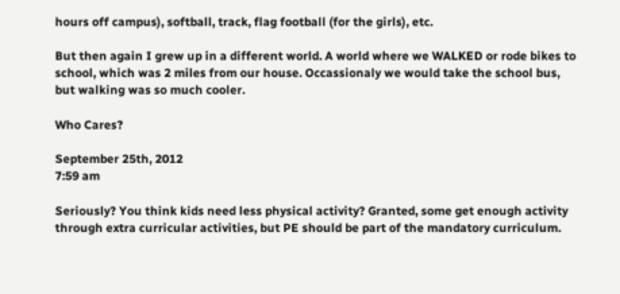hours off campus), softball, track, flag football (for the girls), etc.

But then again I grew up in a different world. A world where we WALKED or rode bikes to school, which was 2 miles from our house. Occassionaly we would take the school bus, but walking was so much cooler.

Who Cares?

September 25th, 2012
7:59 am

Seriously? You think kids need less physical activity? Granted, some get enough activity through extra curricular activities, but PE should be part of the mandatory curriculum.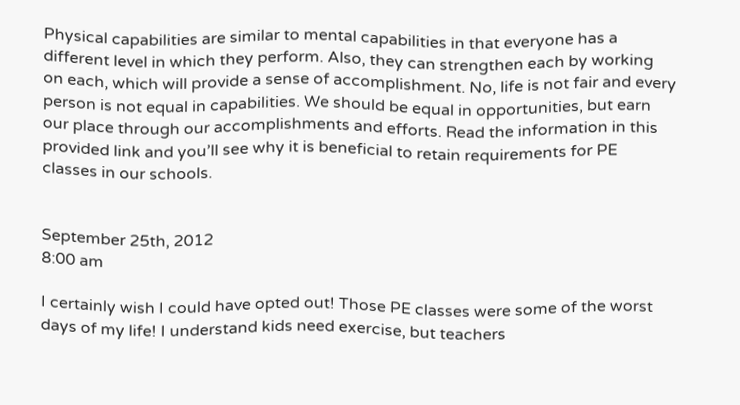Physical capabilities are similar to mental capabilities in that everyone has a different level in which they perform. Also, they can strengthen each by working on each, which will provide a sense of accomplishment. No, life is not fair and every person is not equal in capabilities. We should be equal in opportunities, but earn our place through our accomplishments and efforts. Read the information in this provided link and you’ll see why it is beneficial to retain requirements for PE classes in our schools.


September 25th, 2012
8:00 am

I certainly wish I could have opted out! Those PE classes were some of the worst days of my life! I understand kids need exercise, but teachers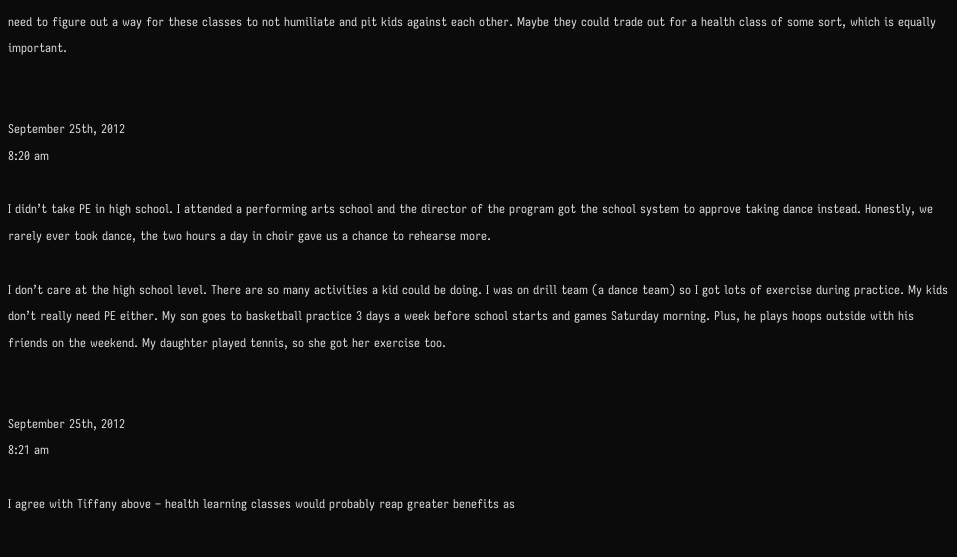need to figure out a way for these classes to not humiliate and pit kids against each other. Maybe they could trade out for a health class of some sort, which is equally important.


September 25th, 2012
8:20 am

I didn’t take PE in high school. I attended a performing arts school and the director of the program got the school system to approve taking dance instead. Honestly, we rarely ever took dance, the two hours a day in choir gave us a chance to rehearse more.

I don’t care at the high school level. There are so many activities a kid could be doing. I was on drill team (a dance team) so I got lots of exercise during practice. My kids don’t really need PE either. My son goes to basketball practice 3 days a week before school starts and games Saturday morning. Plus, he plays hoops outside with his friends on the weekend. My daughter played tennis, so she got her exercise too.


September 25th, 2012
8:21 am

I agree with Tiffany above – health learning classes would probably reap greater benefits as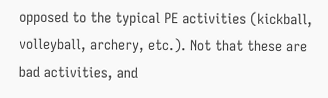opposed to the typical PE activities (kickball, volleyball, archery, etc.). Not that these are bad activities, and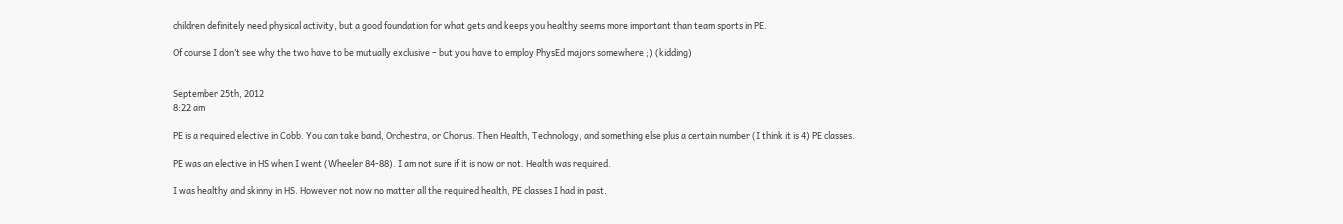children definitely need physical activity, but a good foundation for what gets and keeps you healthy seems more important than team sports in PE.

Of course I don’t see why the two have to be mutually exclusive – but you have to employ PhysEd majors somewhere ;) (kidding)


September 25th, 2012
8:22 am

PE is a required elective in Cobb. You can take band, Orchestra, or Chorus. Then Health, Technology, and something else plus a certain number (I think it is 4) PE classes.

PE was an elective in HS when I went (Wheeler 84-88). I am not sure if it is now or not. Health was required.

I was healthy and skinny in HS. However not now no matter all the required health, PE classes I had in past.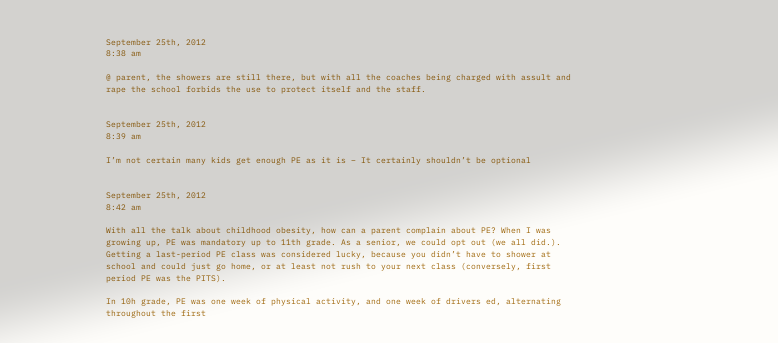September 25th, 2012
8:38 am

@ parent, the showers are still there, but with all the coaches being charged with assult and rape the school forbids the use to protect itself and the staff.


September 25th, 2012
8:39 am

I’m not certain many kids get enough PE as it is – It certainly shouldn’t be optional


September 25th, 2012
8:42 am

With all the talk about childhood obesity, how can a parent complain about PE? When I was growing up, PE was mandatory up to 11th grade. As a senior, we could opt out (we all did.). Getting a last-period PE class was considered lucky, because you didn’t have to shower at school and could just go home, or at least not rush to your next class (conversely, first period PE was the PITS).

In 10h grade, PE was one week of physical activity, and one week of drivers ed, alternating throughout the first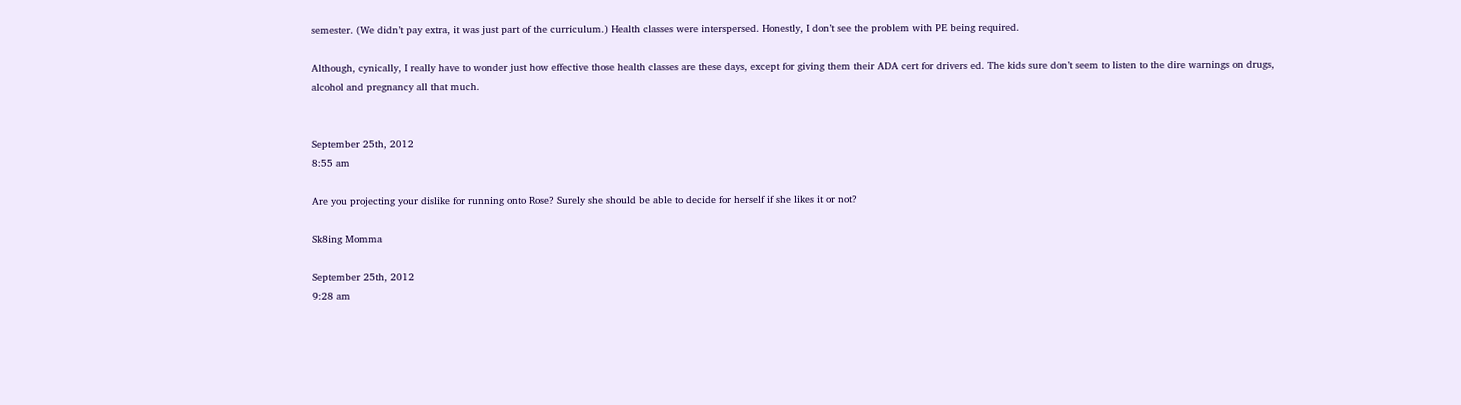semester. (We didn’t pay extra, it was just part of the curriculum.) Health classes were interspersed. Honestly, I don’t see the problem with PE being required.

Although, cynically, I really have to wonder just how effective those health classes are these days, except for giving them their ADA cert for drivers ed. The kids sure don’t seem to listen to the dire warnings on drugs, alcohol and pregnancy all that much.


September 25th, 2012
8:55 am

Are you projecting your dislike for running onto Rose? Surely she should be able to decide for herself if she likes it or not?

Sk8ing Momma

September 25th, 2012
9:28 am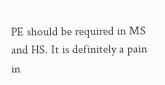PE should be required in MS and HS. It is definitely a pain in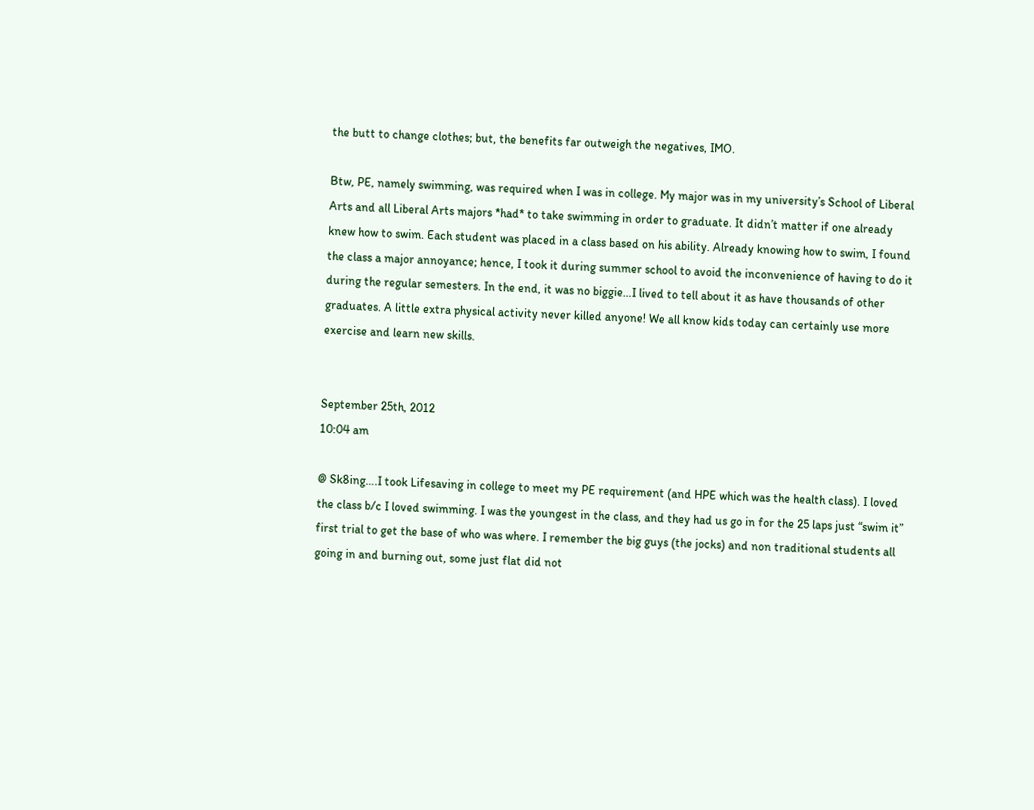the butt to change clothes; but, the benefits far outweigh the negatives, IMO.

Btw, PE, namely swimming, was required when I was in college. My major was in my university’s School of Liberal Arts and all Liberal Arts majors *had* to take swimming in order to graduate. It didn’t matter if one already knew how to swim. Each student was placed in a class based on his ability. Already knowing how to swim, I found the class a major annoyance; hence, I took it during summer school to avoid the inconvenience of having to do it during the regular semesters. In the end, it was no biggie…I lived to tell about it as have thousands of other graduates. A little extra physical activity never killed anyone! We all know kids today can certainly use more exercise and learn new skills.


September 25th, 2012
10:04 am

@ Sk8ing….I took Lifesaving in college to meet my PE requirement (and HPE which was the health class). I loved the class b/c I loved swimming. I was the youngest in the class, and they had us go in for the 25 laps just “swim it” first trial to get the base of who was where. I remember the big guys (the jocks) and non traditional students all going in and burning out, some just flat did not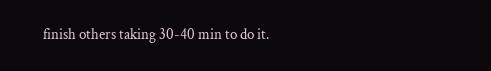finish others taking 30-40 min to do it.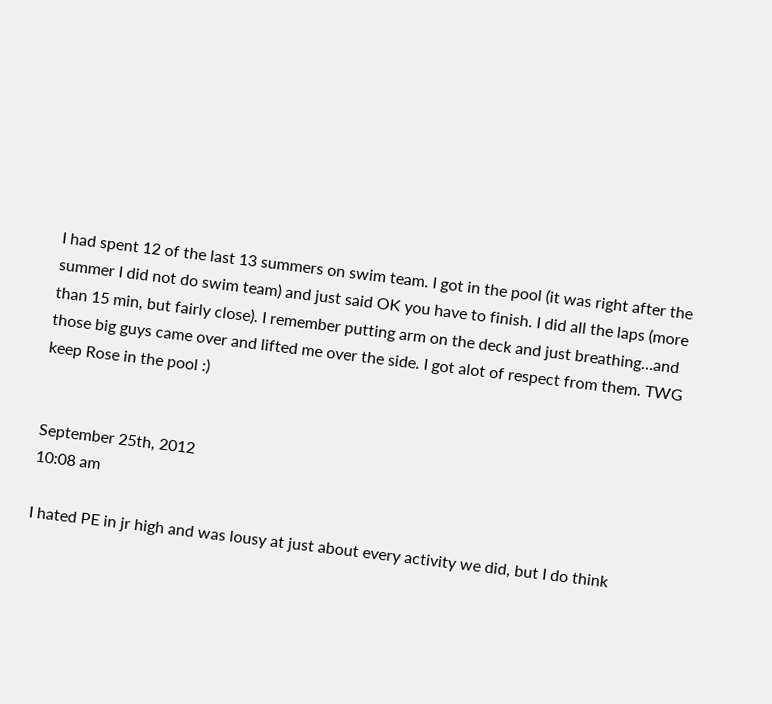I had spent 12 of the last 13 summers on swim team. I got in the pool (it was right after the summer I did not do swim team) and just said OK you have to finish. I did all the laps (more than 15 min, but fairly close). I remember putting arm on the deck and just breathing…and those big guys came over and lifted me over the side. I got alot of respect from them. TWG keep Rose in the pool :)


September 25th, 2012
10:08 am

I hated PE in jr high and was lousy at just about every activity we did, but I do think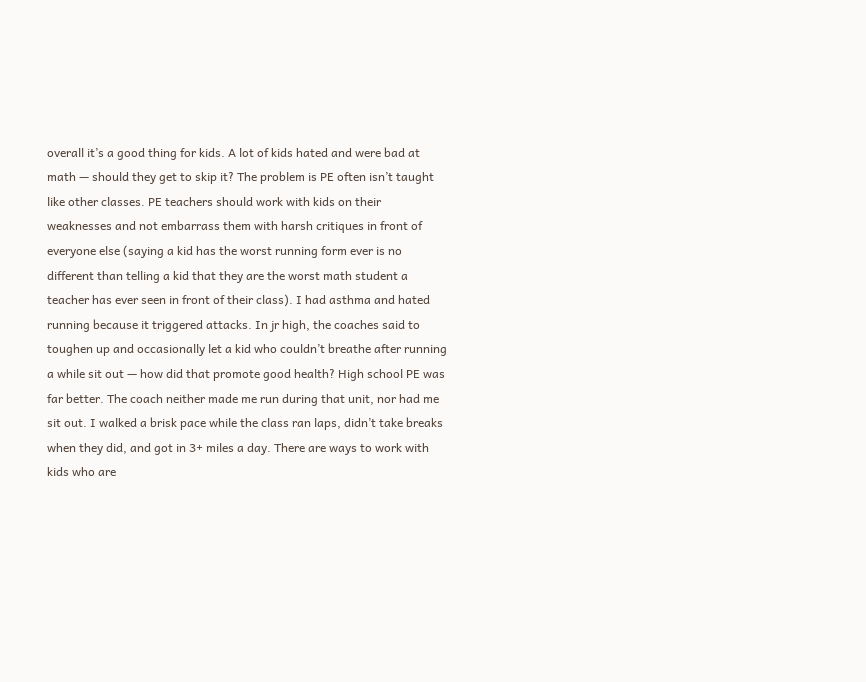overall it’s a good thing for kids. A lot of kids hated and were bad at math — should they get to skip it? The problem is PE often isn’t taught like other classes. PE teachers should work with kids on their weaknesses and not embarrass them with harsh critiques in front of everyone else (saying a kid has the worst running form ever is no different than telling a kid that they are the worst math student a teacher has ever seen in front of their class). I had asthma and hated running because it triggered attacks. In jr high, the coaches said to toughen up and occasionally let a kid who couldn’t breathe after running a while sit out — how did that promote good health? High school PE was far better. The coach neither made me run during that unit, nor had me sit out. I walked a brisk pace while the class ran laps, didn’t take breaks when they did, and got in 3+ miles a day. There are ways to work with kids who are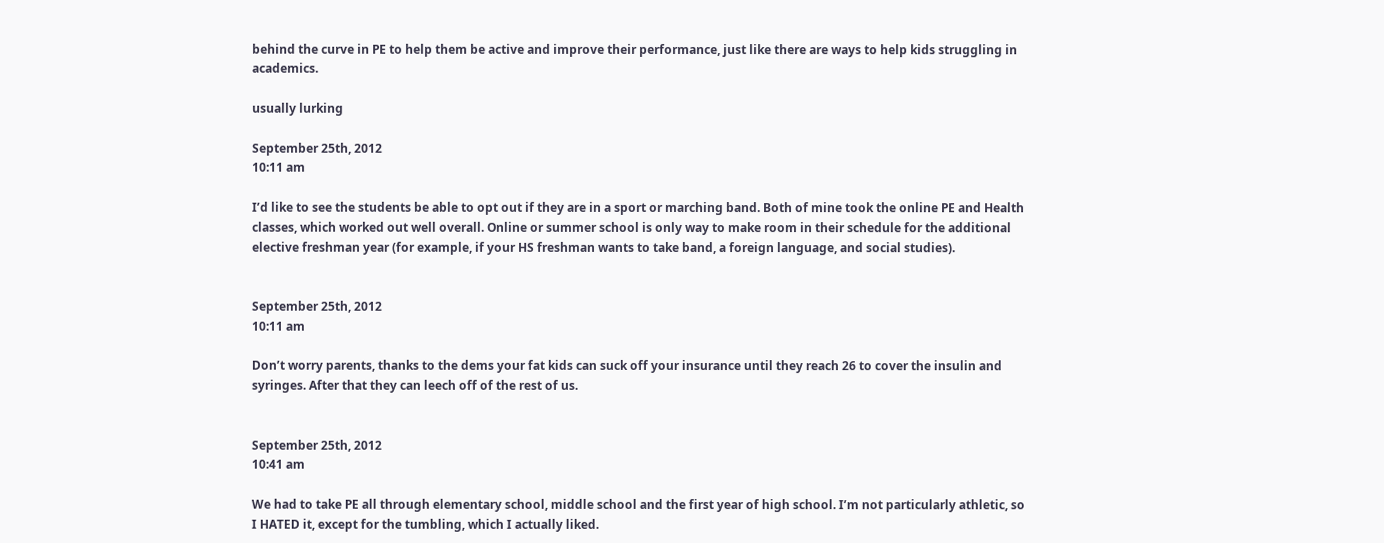behind the curve in PE to help them be active and improve their performance, just like there are ways to help kids struggling in academics.

usually lurking

September 25th, 2012
10:11 am

I’d like to see the students be able to opt out if they are in a sport or marching band. Both of mine took the online PE and Health classes, which worked out well overall. Online or summer school is only way to make room in their schedule for the additional elective freshman year (for example, if your HS freshman wants to take band, a foreign language, and social studies).


September 25th, 2012
10:11 am

Don’t worry parents, thanks to the dems your fat kids can suck off your insurance until they reach 26 to cover the insulin and syringes. After that they can leech off of the rest of us.


September 25th, 2012
10:41 am

We had to take PE all through elementary school, middle school and the first year of high school. I’m not particularly athletic, so I HATED it, except for the tumbling, which I actually liked.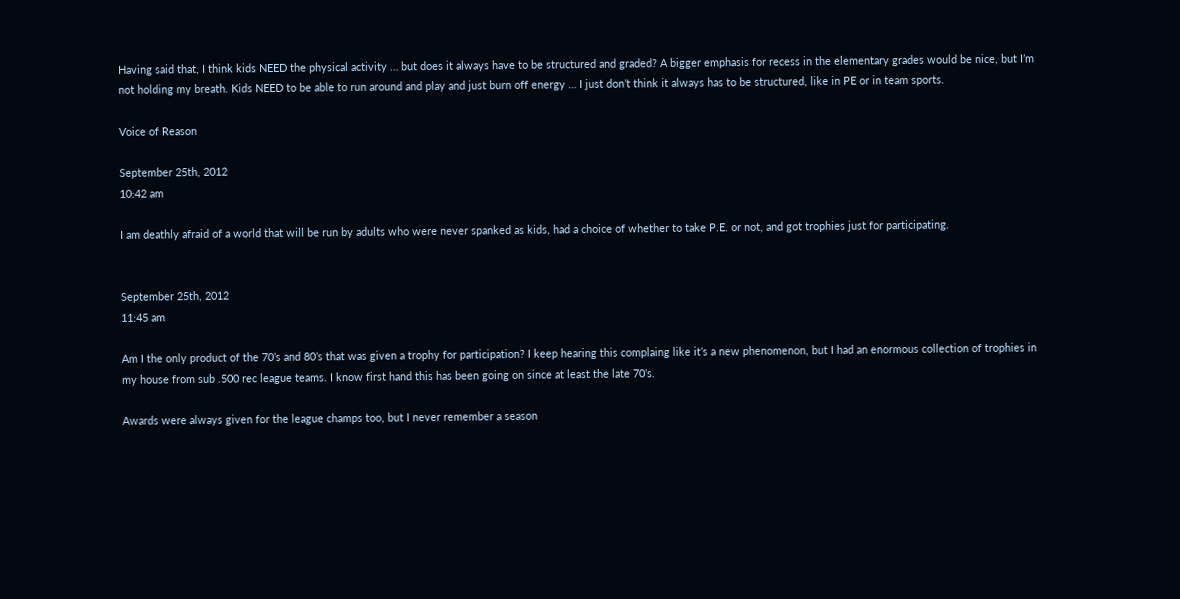Having said that, I think kids NEED the physical activity … but does it always have to be structured and graded? A bigger emphasis for recess in the elementary grades would be nice, but I’m not holding my breath. Kids NEED to be able to run around and play and just burn off energy … I just don’t think it always has to be structured, like in PE or in team sports.

Voice of Reason

September 25th, 2012
10:42 am

I am deathly afraid of a world that will be run by adults who were never spanked as kids, had a choice of whether to take P.E. or not, and got trophies just for participating.


September 25th, 2012
11:45 am

Am I the only product of the 70’s and 80’s that was given a trophy for participation? I keep hearing this complaing like it’s a new phenomenon, but I had an enormous collection of trophies in my house from sub .500 rec league teams. I know first hand this has been going on since at least the late 70’s.

Awards were always given for the league champs too, but I never remember a season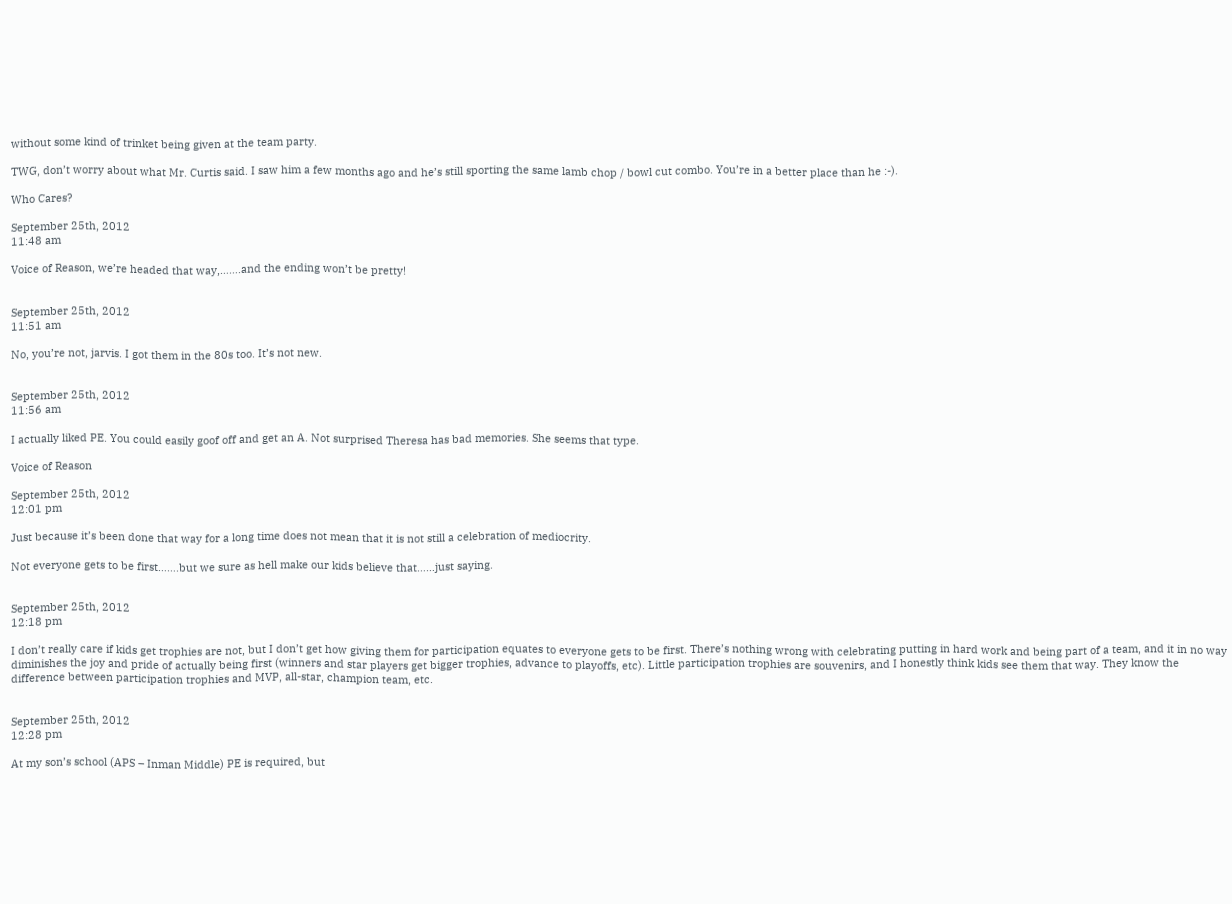without some kind of trinket being given at the team party.

TWG, don’t worry about what Mr. Curtis said. I saw him a few months ago and he’s still sporting the same lamb chop / bowl cut combo. You’re in a better place than he :-).

Who Cares?

September 25th, 2012
11:48 am

Voice of Reason, we’re headed that way,…….and the ending won’t be pretty!


September 25th, 2012
11:51 am

No, you’re not, jarvis. I got them in the 80s too. It’s not new.


September 25th, 2012
11:56 am

I actually liked PE. You could easily goof off and get an A. Not surprised Theresa has bad memories. She seems that type.

Voice of Reason

September 25th, 2012
12:01 pm

Just because it’s been done that way for a long time does not mean that it is not still a celebration of mediocrity.

Not everyone gets to be first…….but we sure as hell make our kids believe that……just saying.


September 25th, 2012
12:18 pm

I don’t really care if kids get trophies are not, but I don’t get how giving them for participation equates to everyone gets to be first. There’s nothing wrong with celebrating putting in hard work and being part of a team, and it in no way diminishes the joy and pride of actually being first (winners and star players get bigger trophies, advance to playoffs, etc). Little participation trophies are souvenirs, and I honestly think kids see them that way. They know the difference between participation trophies and MVP, all-star, champion team, etc.


September 25th, 2012
12:28 pm

At my son’s school (APS – Inman Middle) PE is required, but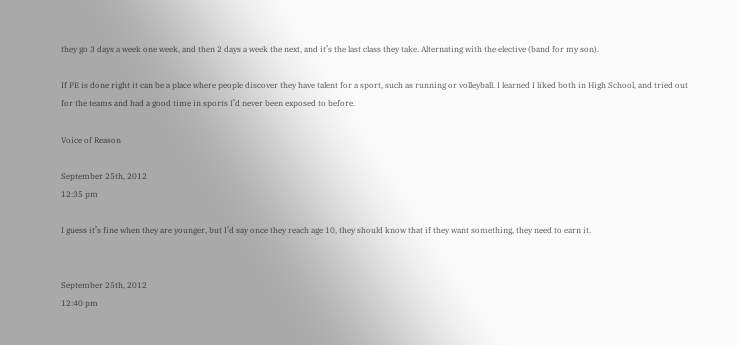they go 3 days a week one week, and then 2 days a week the next, and it’s the last class they take. Alternating with the elective (band for my son).

If PE is done right it can be a place where people discover they have talent for a sport, such as running or volleyball. I learned I liked both in High School, and tried out for the teams and had a good time in sports I’d never been exposed to before.

Voice of Reason

September 25th, 2012
12:35 pm

I guess it’s fine when they are younger, but I’d say once they reach age 10, they should know that if they want something, they need to earn it.


September 25th, 2012
12:40 pm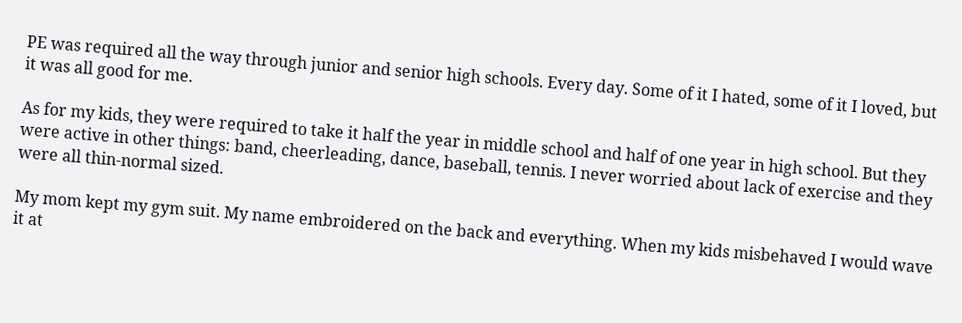PE was required all the way through junior and senior high schools. Every day. Some of it I hated, some of it I loved, but it was all good for me.

As for my kids, they were required to take it half the year in middle school and half of one year in high school. But they were active in other things: band, cheerleading, dance, baseball, tennis. I never worried about lack of exercise and they were all thin-normal sized.

My mom kept my gym suit. My name embroidered on the back and everything. When my kids misbehaved I would wave it at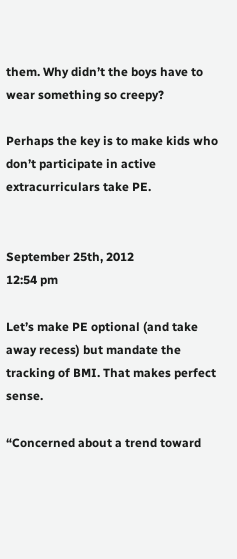them. Why didn’t the boys have to wear something so creepy?

Perhaps the key is to make kids who don’t participate in active extracurriculars take PE.


September 25th, 2012
12:54 pm

Let’s make PE optional (and take away recess) but mandate the tracking of BMI. That makes perfect sense.

“Concerned about a trend toward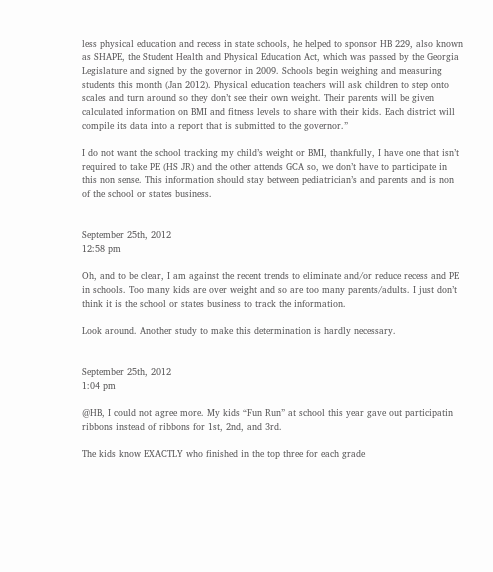less physical education and recess in state schools, he helped to sponsor HB 229, also known as SHAPE, the Student Health and Physical Education Act, which was passed by the Georgia Legislature and signed by the governor in 2009. Schools begin weighing and measuring students this month (Jan 2012). Physical education teachers will ask children to step onto scales and turn around so they don’t see their own weight. Their parents will be given calculated information on BMI and fitness levels to share with their kids. Each district will compile its data into a report that is submitted to the governor.”

I do not want the school tracking my child’s weight or BMI, thankfully, I have one that isn’t required to take PE (HS JR) and the other attends GCA so, we don’t have to participate in this non sense. This information should stay between pediatrician’s and parents and is non of the school or states business.


September 25th, 2012
12:58 pm

Oh, and to be clear, I am against the recent trends to eliminate and/or reduce recess and PE in schools. Too many kids are over weight and so are too many parents/adults. I just don’t think it is the school or states business to track the information.

Look around. Another study to make this determination is hardly necessary.


September 25th, 2012
1:04 pm

@HB, I could not agree more. My kids “Fun Run” at school this year gave out participatin ribbons instead of ribbons for 1st, 2nd, and 3rd.

The kids know EXACTLY who finished in the top three for each grade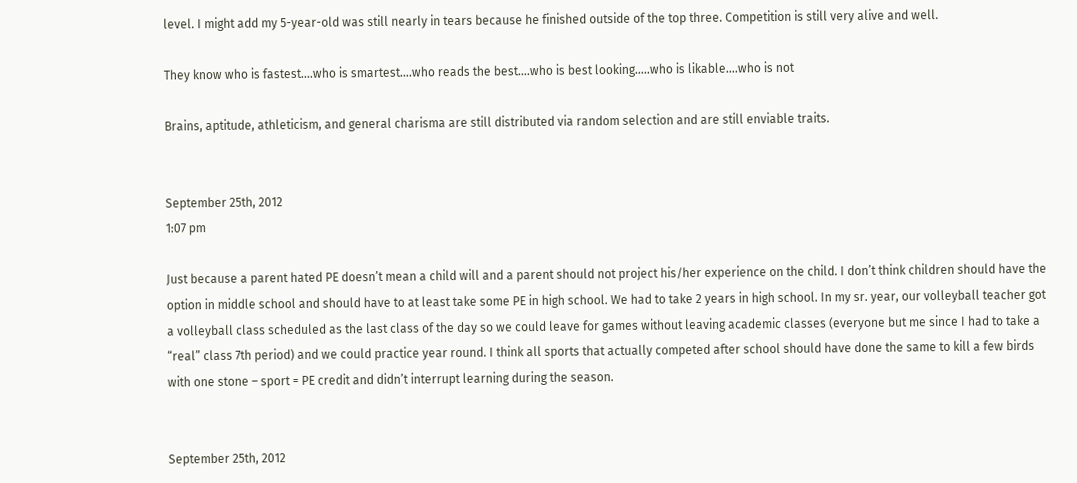level. I might add my 5-year-old was still nearly in tears because he finished outside of the top three. Competition is still very alive and well.

They know who is fastest….who is smartest….who reads the best….who is best looking…..who is likable….who is not

Brains, aptitude, athleticism, and general charisma are still distributed via random selection and are still enviable traits.


September 25th, 2012
1:07 pm

Just because a parent hated PE doesn’t mean a child will and a parent should not project his/her experience on the child. I don’t think children should have the option in middle school and should have to at least take some PE in high school. We had to take 2 years in high school. In my sr. year, our volleyball teacher got a volleyball class scheduled as the last class of the day so we could leave for games without leaving academic classes (everyone but me since I had to take a “real” class 7th period) and we could practice year round. I think all sports that actually competed after school should have done the same to kill a few birds with one stone – sport = PE credit and didn’t interrupt learning during the season.


September 25th, 2012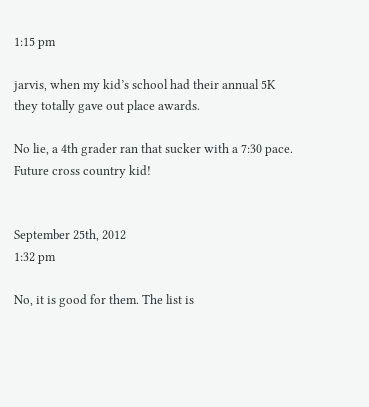1:15 pm

jarvis, when my kid’s school had their annual 5K they totally gave out place awards.

No lie, a 4th grader ran that sucker with a 7:30 pace. Future cross country kid!


September 25th, 2012
1:32 pm

No, it is good for them. The list is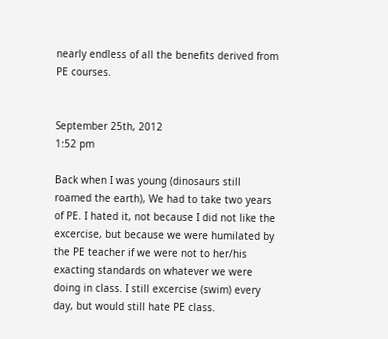nearly endless of all the benefits derived from PE courses.


September 25th, 2012
1:52 pm

Back when I was young (dinosaurs still roamed the earth), We had to take two years of PE. I hated it, not because I did not like the excercise, but because we were humilated by the PE teacher if we were not to her/his exacting standards on whatever we were doing in class. I still excercise (swim) every day, but would still hate PE class.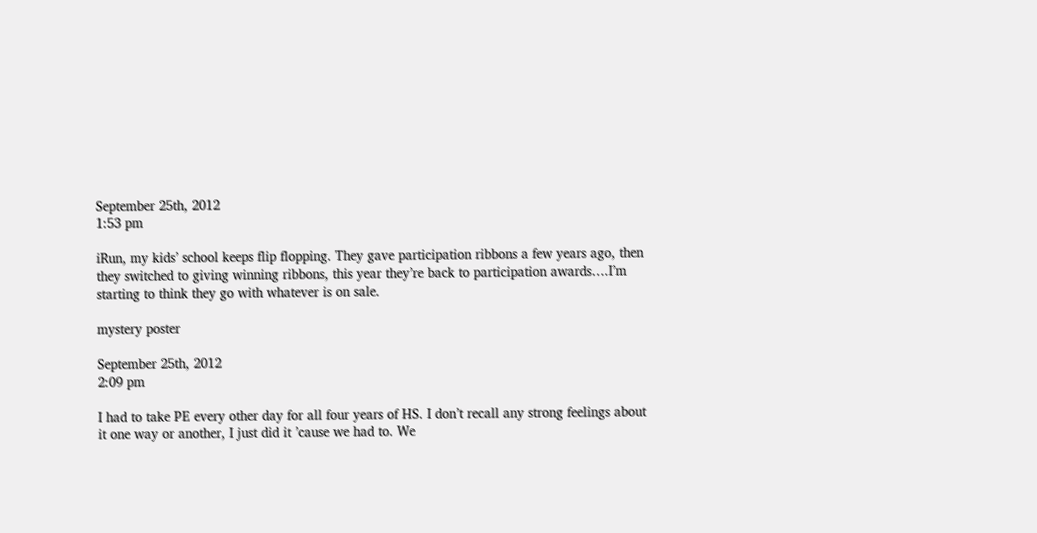September 25th, 2012
1:53 pm

iRun, my kids’ school keeps flip flopping. They gave participation ribbons a few years ago, then they switched to giving winning ribbons, this year they’re back to participation awards….I’m starting to think they go with whatever is on sale.

mystery poster

September 25th, 2012
2:09 pm

I had to take PE every other day for all four years of HS. I don’t recall any strong feelings about it one way or another, I just did it ’cause we had to. We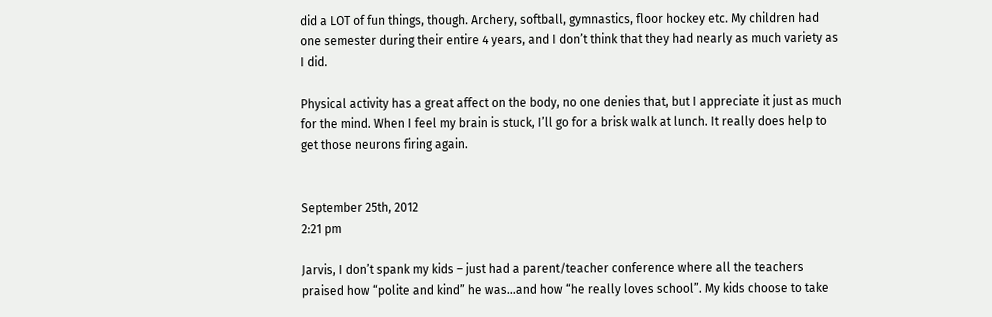did a LOT of fun things, though. Archery, softball, gymnastics, floor hockey etc. My children had one semester during their entire 4 years, and I don’t think that they had nearly as much variety as I did.

Physical activity has a great affect on the body, no one denies that, but I appreciate it just as much for the mind. When I feel my brain is stuck, I’ll go for a brisk walk at lunch. It really does help to get those neurons firing again.


September 25th, 2012
2:21 pm

Jarvis, I don’t spank my kids – just had a parent/teacher conference where all the teachers praised how “polite and kind” he was…and how “he really loves school”. My kids choose to take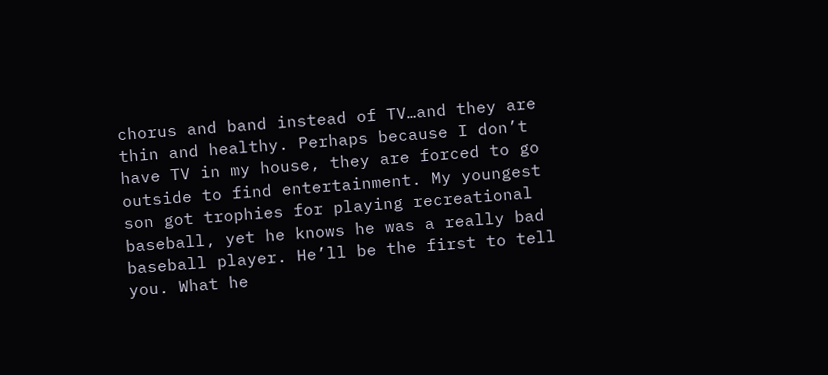chorus and band instead of TV…and they are thin and healthy. Perhaps because I don’t have TV in my house, they are forced to go outside to find entertainment. My youngest son got trophies for playing recreational baseball, yet he knows he was a really bad baseball player. He’ll be the first to tell you. What he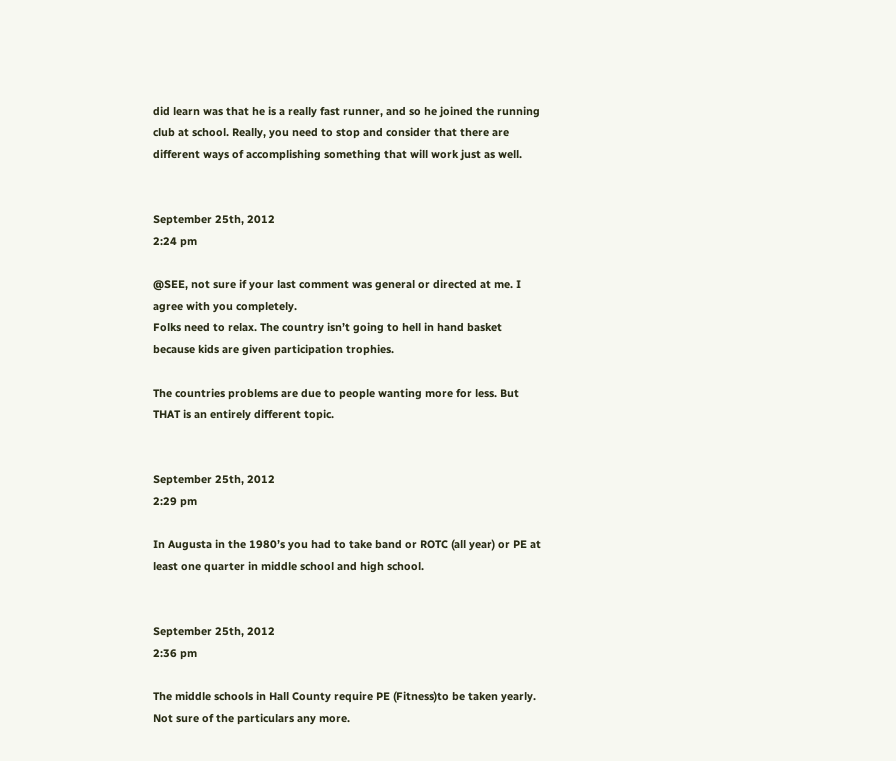did learn was that he is a really fast runner, and so he joined the running club at school. Really, you need to stop and consider that there are different ways of accomplishing something that will work just as well.


September 25th, 2012
2:24 pm

@SEE, not sure if your last comment was general or directed at me. I agree with you completely.
Folks need to relax. The country isn’t going to hell in hand basket because kids are given participation trophies.

The countries problems are due to people wanting more for less. But THAT is an entirely different topic.


September 25th, 2012
2:29 pm

In Augusta in the 1980’s you had to take band or ROTC (all year) or PE at least one quarter in middle school and high school.


September 25th, 2012
2:36 pm

The middle schools in Hall County require PE (Fitness)to be taken yearly. Not sure of the particulars any more.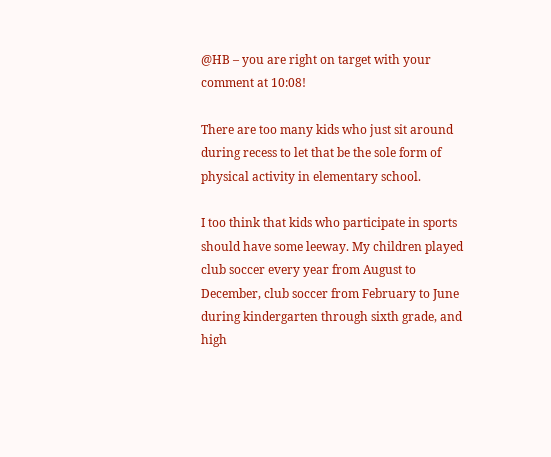@HB – you are right on target with your comment at 10:08!

There are too many kids who just sit around during recess to let that be the sole form of physical activity in elementary school.

I too think that kids who participate in sports should have some leeway. My children played club soccer every year from August to December, club soccer from February to June during kindergarten through sixth grade, and high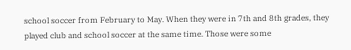school soccer from February to May. When they were in 7th and 8th grades, they played club and school soccer at the same time. Those were some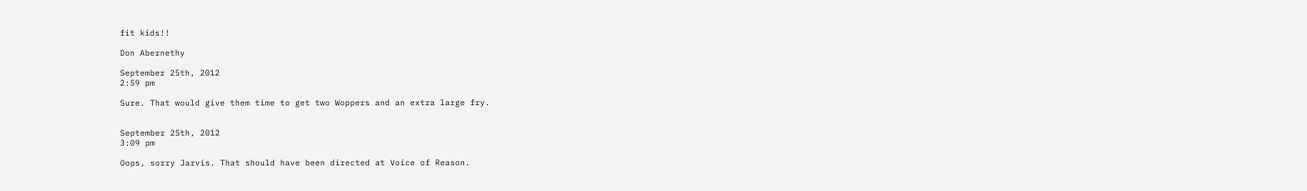fit kids!!

Don Abernethy

September 25th, 2012
2:59 pm

Sure. That would give them time to get two Woppers and an extra large fry.


September 25th, 2012
3:09 pm

Oops, sorry Jarvis. That should have been directed at Voice of Reason.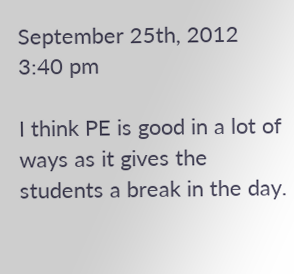September 25th, 2012
3:40 pm

I think PE is good in a lot of ways as it gives the students a break in the day.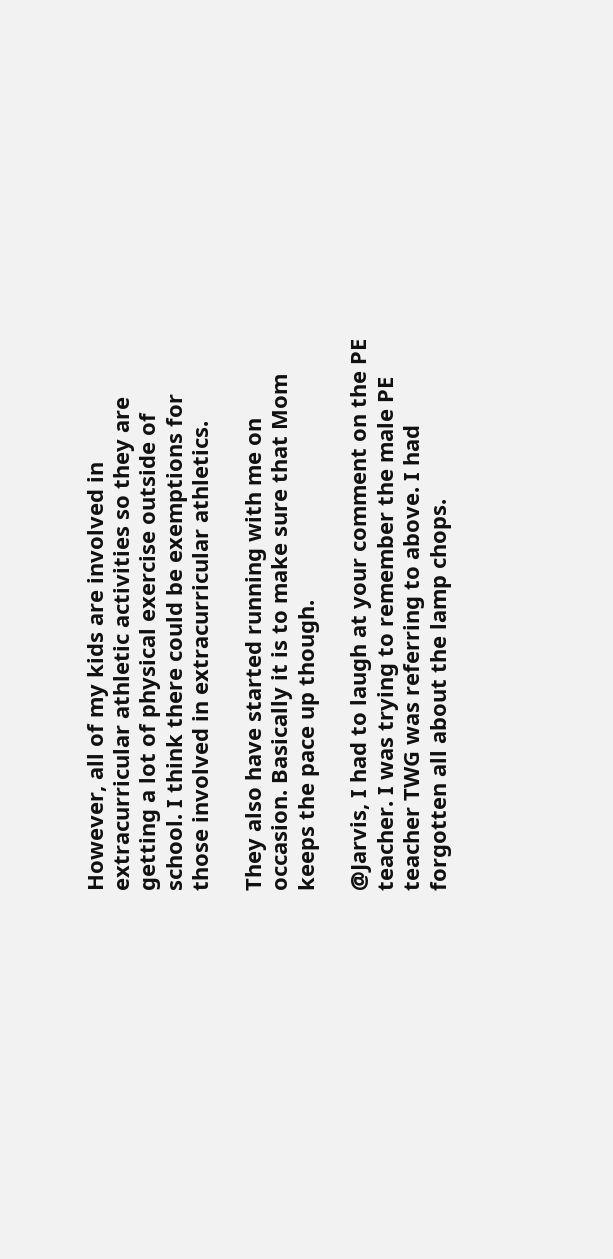However, all of my kids are involved in extracurricular athletic activities so they are getting a lot of physical exercise outside of school. I think there could be exemptions for those involved in extracurricular athletics.

They also have started running with me on occasion. Basically it is to make sure that Mom keeps the pace up though.

@Jarvis, I had to laugh at your comment on the PE teacher. I was trying to remember the male PE teacher TWG was referring to above. I had forgotten all about the lamp chops.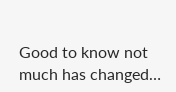Good to know not much has changed…